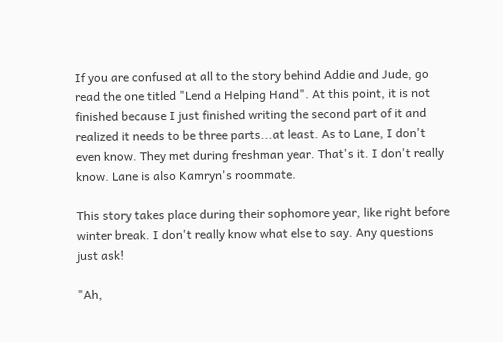If you are confused at all to the story behind Addie and Jude, go read the one titled "Lend a Helping Hand". At this point, it is not finished because I just finished writing the second part of it and realized it needs to be three parts...at least. As to Lane, I don't even know. They met during freshman year. That's it. I don't really know. Lane is also Kamryn's roommate.

This story takes place during their sophomore year, like right before winter break. I don't really know what else to say. Any questions just ask!

"Ah,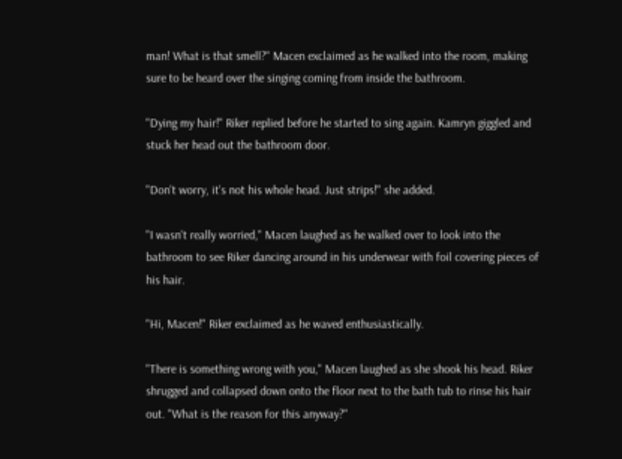man! What is that smell?" Macen exclaimed as he walked into the room, making sure to be heard over the singing coming from inside the bathroom.

"Dying my hair!" Riker replied before he started to sing again. Kamryn giggled and stuck her head out the bathroom door.

"Don't worry, it's not his whole head. Just strips!" she added.

"I wasn't really worried," Macen laughed as he walked over to look into the bathroom to see Riker dancing around in his underwear with foil covering pieces of his hair.

"Hi, Macen!" Riker exclaimed as he waved enthusiastically.

"There is something wrong with you," Macen laughed as she shook his head. Riker shrugged and collapsed down onto the floor next to the bath tub to rinse his hair out. "What is the reason for this anyway?"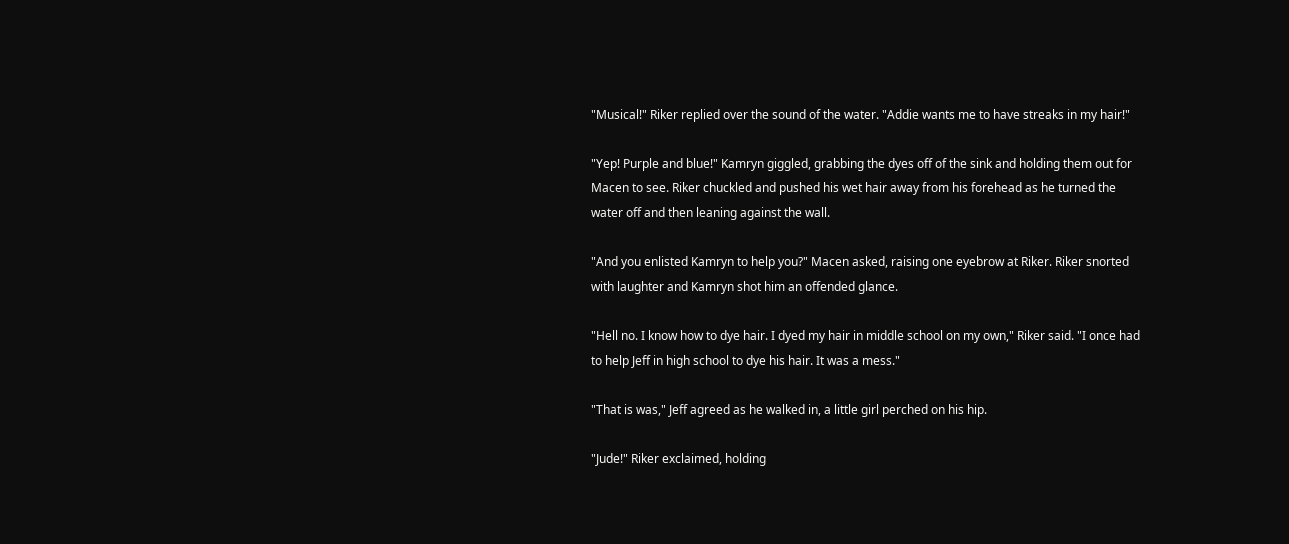"Musical!" Riker replied over the sound of the water. "Addie wants me to have streaks in my hair!"

"Yep! Purple and blue!" Kamryn giggled, grabbing the dyes off of the sink and holding them out for Macen to see. Riker chuckled and pushed his wet hair away from his forehead as he turned the water off and then leaning against the wall.

"And you enlisted Kamryn to help you?" Macen asked, raising one eyebrow at Riker. Riker snorted with laughter and Kamryn shot him an offended glance.

"Hell no. I know how to dye hair. I dyed my hair in middle school on my own," Riker said. "I once had to help Jeff in high school to dye his hair. It was a mess."

"That is was," Jeff agreed as he walked in, a little girl perched on his hip.

"Jude!" Riker exclaimed, holding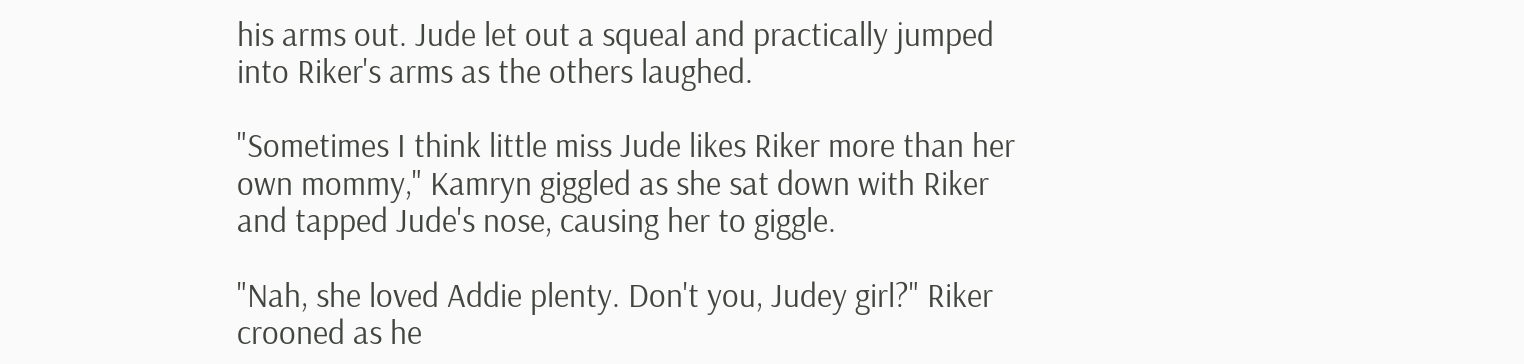his arms out. Jude let out a squeal and practically jumped into Riker's arms as the others laughed.

"Sometimes I think little miss Jude likes Riker more than her own mommy," Kamryn giggled as she sat down with Riker and tapped Jude's nose, causing her to giggle.

"Nah, she loved Addie plenty. Don't you, Judey girl?" Riker crooned as he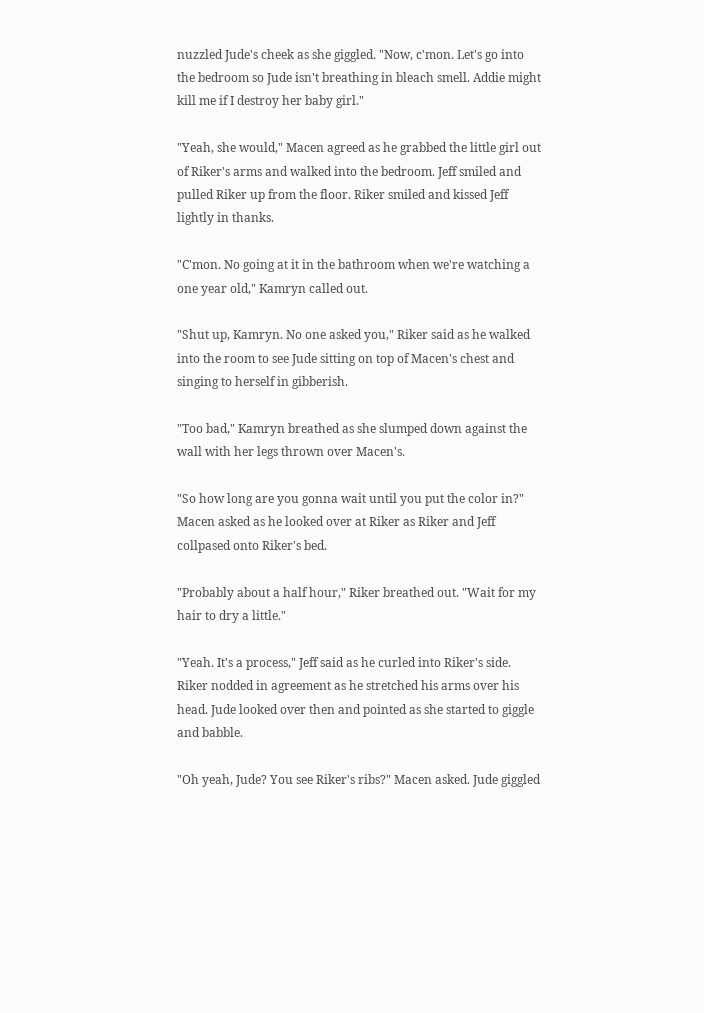nuzzled Jude's cheek as she giggled. "Now, c'mon. Let's go into the bedroom so Jude isn't breathing in bleach smell. Addie might kill me if I destroy her baby girl."

"Yeah, she would," Macen agreed as he grabbed the little girl out of Riker's arms and walked into the bedroom. Jeff smiled and pulled Riker up from the floor. Riker smiled and kissed Jeff lightly in thanks.

"C'mon. No going at it in the bathroom when we're watching a one year old," Kamryn called out.

"Shut up, Kamryn. No one asked you," Riker said as he walked into the room to see Jude sitting on top of Macen's chest and singing to herself in gibberish.

"Too bad," Kamryn breathed as she slumped down against the wall with her legs thrown over Macen's.

"So how long are you gonna wait until you put the color in?" Macen asked as he looked over at Riker as Riker and Jeff collpased onto Riker's bed.

"Probably about a half hour," Riker breathed out. "Wait for my hair to dry a little."

"Yeah. It's a process," Jeff said as he curled into Riker's side. Riker nodded in agreement as he stretched his arms over his head. Jude looked over then and pointed as she started to giggle and babble.

"Oh yeah, Jude? You see Riker's ribs?" Macen asked. Jude giggled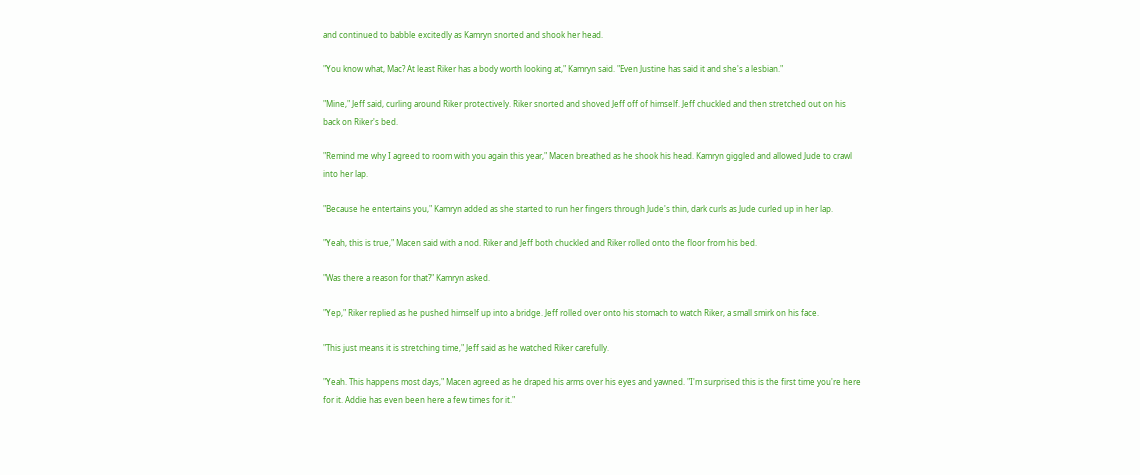and continued to babble excitedly as Kamryn snorted and shook her head.

"You know what, Mac? At least Riker has a body worth looking at," Kamryn said. "Even Justine has said it and she's a lesbian."

"Mine," Jeff said, curling around Riker protectively. Riker snorted and shoved Jeff off of himself. Jeff chuckled and then stretched out on his back on Riker's bed.

"Remind me why I agreed to room with you again this year," Macen breathed as he shook his head. Kamryn giggled and allowed Jude to crawl into her lap.

"Because he entertains you," Kamryn added as she started to run her fingers through Jude's thin, dark curls as Jude curled up in her lap.

"Yeah, this is true," Macen said with a nod. Riker and Jeff both chuckled and Riker rolled onto the floor from his bed.

"Was there a reason for that?" Kamryn asked.

"Yep," Riker replied as he pushed himself up into a bridge. Jeff rolled over onto his stomach to watch Riker, a small smirk on his face.

"This just means it is stretching time," Jeff said as he watched Riker carefully.

"Yeah. This happens most days," Macen agreed as he draped his arms over his eyes and yawned. "I'm surprised this is the first time you're here for it. Addie has even been here a few times for it."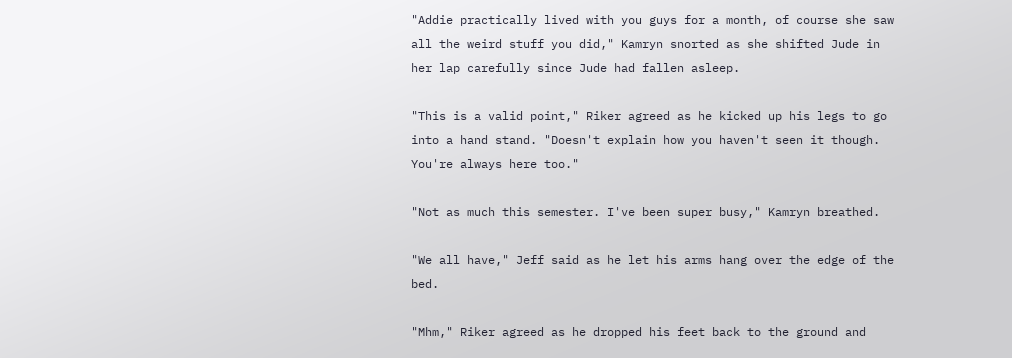"Addie practically lived with you guys for a month, of course she saw all the weird stuff you did," Kamryn snorted as she shifted Jude in her lap carefully since Jude had fallen asleep.

"This is a valid point," Riker agreed as he kicked up his legs to go into a hand stand. "Doesn't explain how you haven't seen it though. You're always here too."

"Not as much this semester. I've been super busy," Kamryn breathed.

"We all have," Jeff said as he let his arms hang over the edge of the bed.

"Mhm," Riker agreed as he dropped his feet back to the ground and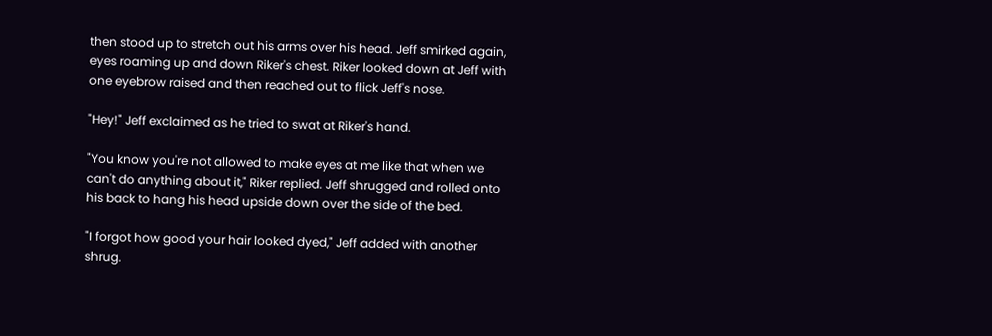then stood up to stretch out his arms over his head. Jeff smirked again, eyes roaming up and down Riker's chest. Riker looked down at Jeff with one eyebrow raised and then reached out to flick Jeff's nose.

"Hey!" Jeff exclaimed as he tried to swat at Riker's hand.

"You know you're not allowed to make eyes at me like that when we can't do anything about it," Riker replied. Jeff shrugged and rolled onto his back to hang his head upside down over the side of the bed.

"I forgot how good your hair looked dyed," Jeff added with another shrug.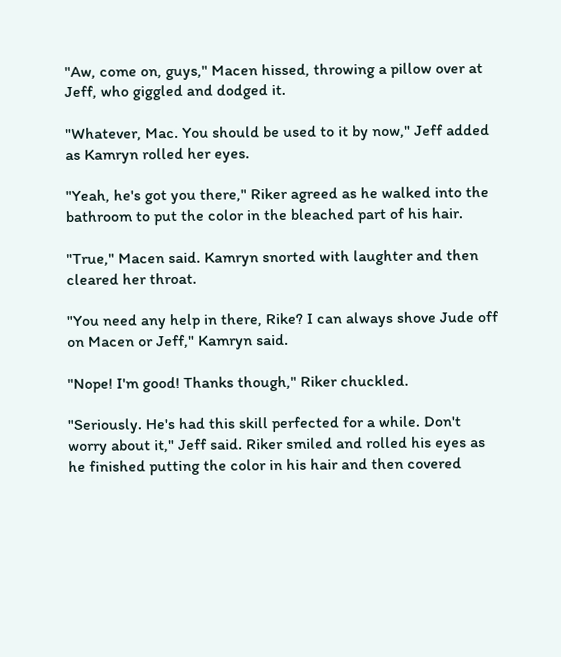"Aw, come on, guys," Macen hissed, throwing a pillow over at Jeff, who giggled and dodged it.

"Whatever, Mac. You should be used to it by now," Jeff added as Kamryn rolled her eyes.

"Yeah, he's got you there," Riker agreed as he walked into the bathroom to put the color in the bleached part of his hair.

"True," Macen said. Kamryn snorted with laughter and then cleared her throat.

"You need any help in there, Rike? I can always shove Jude off on Macen or Jeff," Kamryn said.

"Nope! I'm good! Thanks though," Riker chuckled.

"Seriously. He's had this skill perfected for a while. Don't worry about it," Jeff said. Riker smiled and rolled his eyes as he finished putting the color in his hair and then covered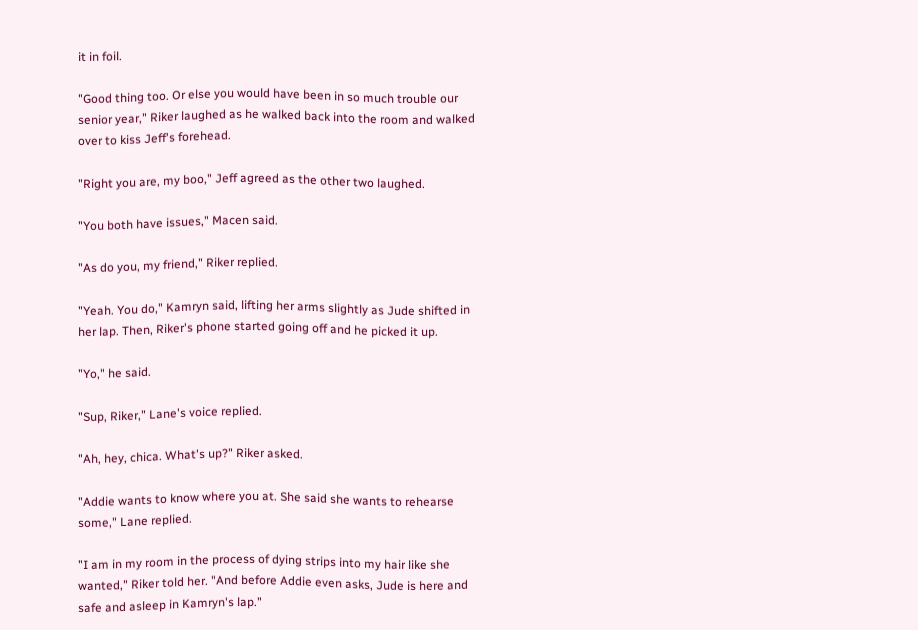it in foil.

"Good thing too. Or else you would have been in so much trouble our senior year," Riker laughed as he walked back into the room and walked over to kiss Jeff's forehead.

"Right you are, my boo," Jeff agreed as the other two laughed.

"You both have issues," Macen said.

"As do you, my friend," Riker replied.

"Yeah. You do," Kamryn said, lifting her arms slightly as Jude shifted in her lap. Then, Riker's phone started going off and he picked it up.

"Yo," he said.

"Sup, Riker," Lane's voice replied.

"Ah, hey, chica. What's up?" Riker asked.

"Addie wants to know where you at. She said she wants to rehearse some," Lane replied.

"I am in my room in the process of dying strips into my hair like she wanted," Riker told her. "And before Addie even asks, Jude is here and safe and asleep in Kamryn's lap."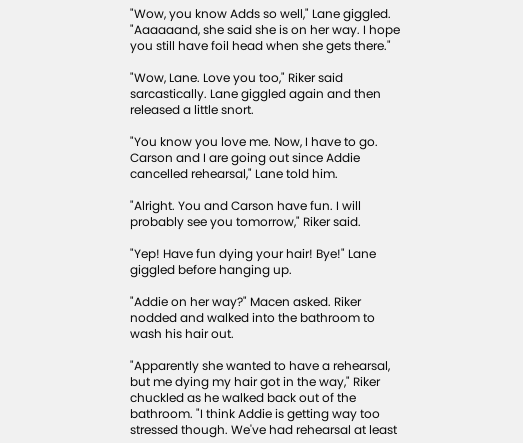"Wow, you know Adds so well," Lane giggled. "Aaaaaand, she said she is on her way. I hope you still have foil head when she gets there."

"Wow, Lane. Love you too," Riker said sarcastically. Lane giggled again and then released a little snort.

"You know you love me. Now, I have to go. Carson and I are going out since Addie cancelled rehearsal," Lane told him.

"Alright. You and Carson have fun. I will probably see you tomorrow," Riker said.

"Yep! Have fun dying your hair! Bye!" Lane giggled before hanging up.

"Addie on her way?" Macen asked. Riker nodded and walked into the bathroom to wash his hair out.

"Apparently she wanted to have a rehearsal, but me dying my hair got in the way," Riker chuckled as he walked back out of the bathroom. "I think Addie is getting way too stressed though. We've had rehearsal at least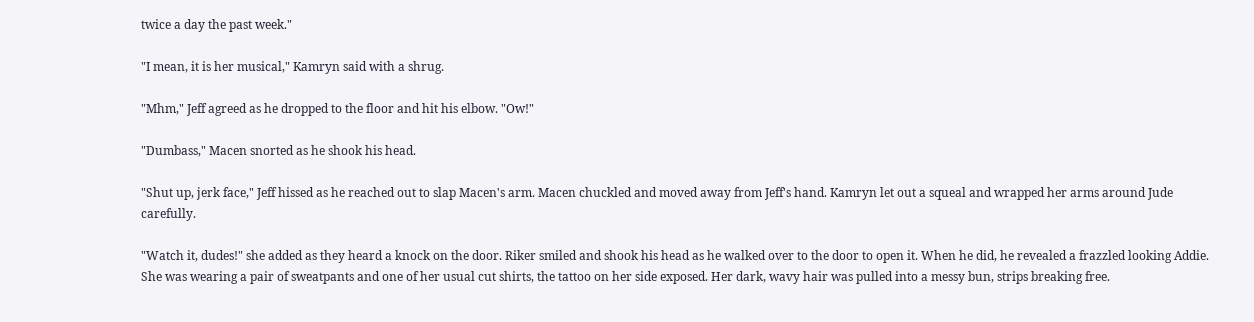twice a day the past week."

"I mean, it is her musical," Kamryn said with a shrug.

"Mhm," Jeff agreed as he dropped to the floor and hit his elbow. "Ow!"

"Dumbass," Macen snorted as he shook his head.

"Shut up, jerk face," Jeff hissed as he reached out to slap Macen's arm. Macen chuckled and moved away from Jeff's hand. Kamryn let out a squeal and wrapped her arms around Jude carefully.

"Watch it, dudes!" she added as they heard a knock on the door. Riker smiled and shook his head as he walked over to the door to open it. When he did, he revealed a frazzled looking Addie. She was wearing a pair of sweatpants and one of her usual cut shirts, the tattoo on her side exposed. Her dark, wavy hair was pulled into a messy bun, strips breaking free.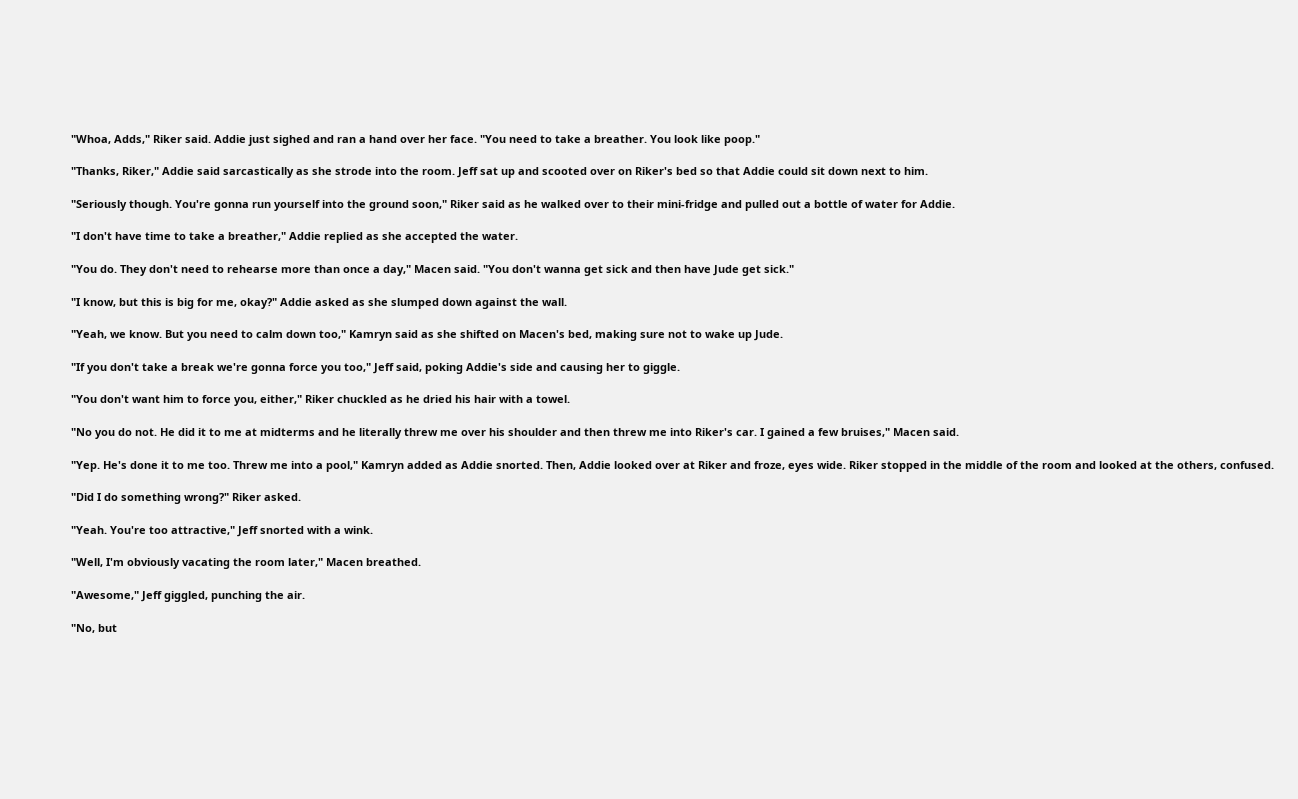"Whoa, Adds," Riker said. Addie just sighed and ran a hand over her face. "You need to take a breather. You look like poop."

"Thanks, Riker," Addie said sarcastically as she strode into the room. Jeff sat up and scooted over on Riker's bed so that Addie could sit down next to him.

"Seriously though. You're gonna run yourself into the ground soon," Riker said as he walked over to their mini-fridge and pulled out a bottle of water for Addie.

"I don't have time to take a breather," Addie replied as she accepted the water.

"You do. They don't need to rehearse more than once a day," Macen said. "You don't wanna get sick and then have Jude get sick."

"I know, but this is big for me, okay?" Addie asked as she slumped down against the wall.

"Yeah, we know. But you need to calm down too," Kamryn said as she shifted on Macen's bed, making sure not to wake up Jude.

"If you don't take a break we're gonna force you too," Jeff said, poking Addie's side and causing her to giggle.

"You don't want him to force you, either," Riker chuckled as he dried his hair with a towel.

"No you do not. He did it to me at midterms and he literally threw me over his shoulder and then threw me into Riker's car. I gained a few bruises," Macen said.

"Yep. He's done it to me too. Threw me into a pool," Kamryn added as Addie snorted. Then, Addie looked over at Riker and froze, eyes wide. Riker stopped in the middle of the room and looked at the others, confused.

"Did I do something wrong?" Riker asked.

"Yeah. You're too attractive," Jeff snorted with a wink.

"Well, I'm obviously vacating the room later," Macen breathed.

"Awesome," Jeff giggled, punching the air.

"No, but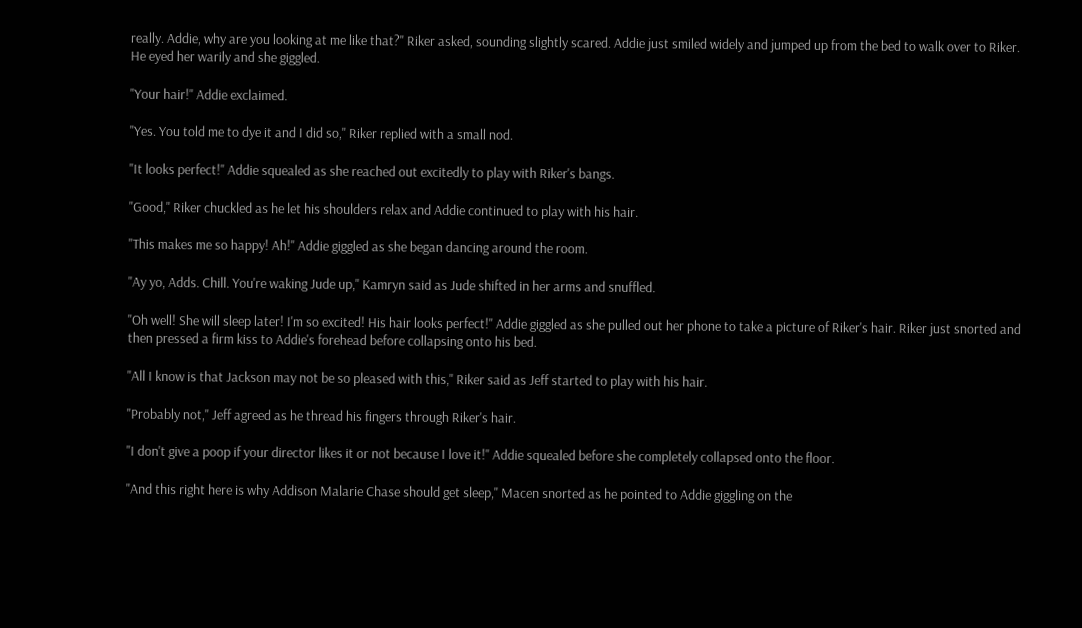really. Addie, why are you looking at me like that?" Riker asked, sounding slightly scared. Addie just smiled widely and jumped up from the bed to walk over to Riker. He eyed her warily and she giggled.

"Your hair!" Addie exclaimed.

"Yes. You told me to dye it and I did so," Riker replied with a small nod.

"It looks perfect!" Addie squealed as she reached out excitedly to play with Riker's bangs.

"Good," Riker chuckled as he let his shoulders relax and Addie continued to play with his hair.

"This makes me so happy! Ah!" Addie giggled as she began dancing around the room.

"Ay yo, Adds. Chill. You're waking Jude up," Kamryn said as Jude shifted in her arms and snuffled.

"Oh well! She will sleep later! I'm so excited! His hair looks perfect!" Addie giggled as she pulled out her phone to take a picture of Riker's hair. Riker just snorted and then pressed a firm kiss to Addie's forehead before collapsing onto his bed.

"All I know is that Jackson may not be so pleased with this," Riker said as Jeff started to play with his hair.

"Probably not," Jeff agreed as he thread his fingers through Riker's hair.

"I don't give a poop if your director likes it or not because I love it!" Addie squealed before she completely collapsed onto the floor.

"And this right here is why Addison Malarie Chase should get sleep," Macen snorted as he pointed to Addie giggling on the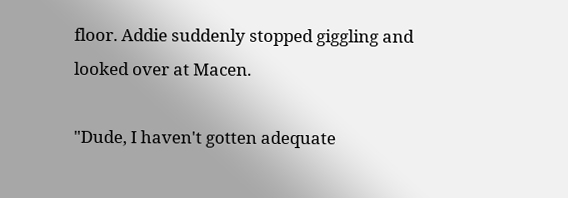floor. Addie suddenly stopped giggling and looked over at Macen.

"Dude, I haven't gotten adequate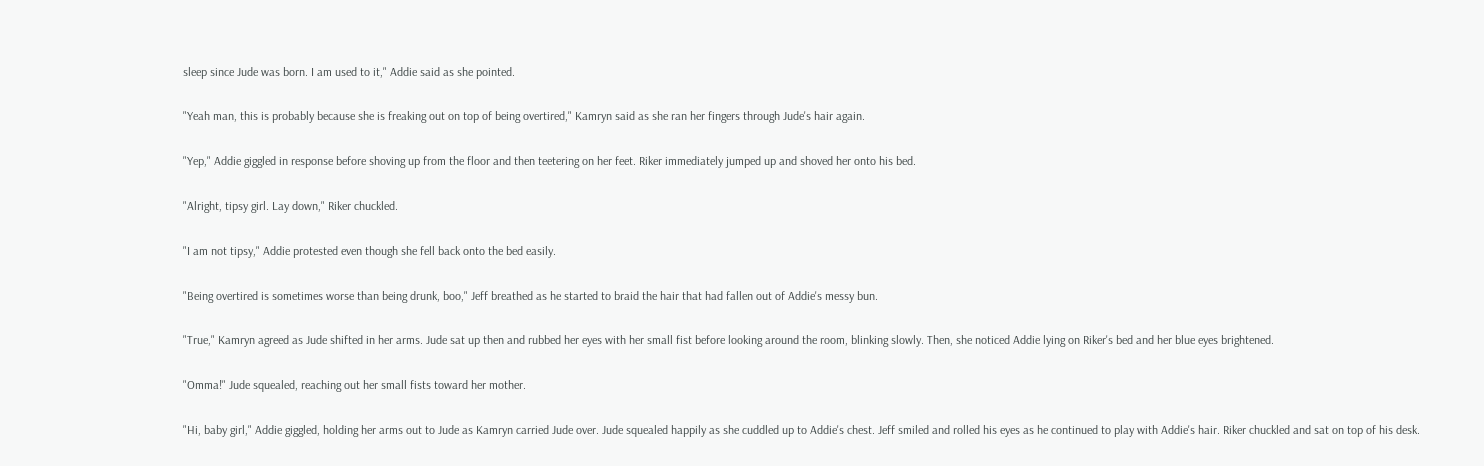sleep since Jude was born. I am used to it," Addie said as she pointed.

"Yeah man, this is probably because she is freaking out on top of being overtired," Kamryn said as she ran her fingers through Jude's hair again.

"Yep," Addie giggled in response before shoving up from the floor and then teetering on her feet. Riker immediately jumped up and shoved her onto his bed.

"Alright, tipsy girl. Lay down," Riker chuckled.

"I am not tipsy," Addie protested even though she fell back onto the bed easily.

"Being overtired is sometimes worse than being drunk, boo," Jeff breathed as he started to braid the hair that had fallen out of Addie's messy bun.

"True," Kamryn agreed as Jude shifted in her arms. Jude sat up then and rubbed her eyes with her small fist before looking around the room, blinking slowly. Then, she noticed Addie lying on Riker's bed and her blue eyes brightened.

"Omma!" Jude squealed, reaching out her small fists toward her mother.

"Hi, baby girl," Addie giggled, holding her arms out to Jude as Kamryn carried Jude over. Jude squealed happily as she cuddled up to Addie's chest. Jeff smiled and rolled his eyes as he continued to play with Addie's hair. Riker chuckled and sat on top of his desk.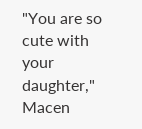"You are so cute with your daughter," Macen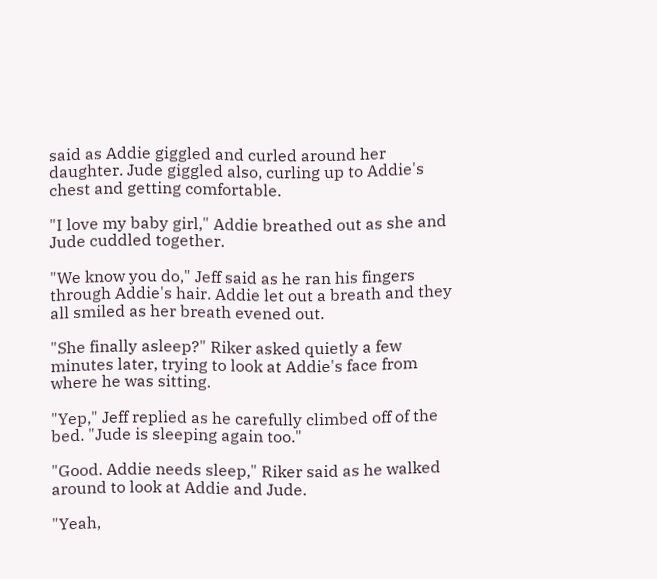said as Addie giggled and curled around her daughter. Jude giggled also, curling up to Addie's chest and getting comfortable.

"I love my baby girl," Addie breathed out as she and Jude cuddled together.

"We know you do," Jeff said as he ran his fingers through Addie's hair. Addie let out a breath and they all smiled as her breath evened out.

"She finally asleep?" Riker asked quietly a few minutes later, trying to look at Addie's face from where he was sitting.

"Yep," Jeff replied as he carefully climbed off of the bed. "Jude is sleeping again too."

"Good. Addie needs sleep," Riker said as he walked around to look at Addie and Jude.

"Yeah,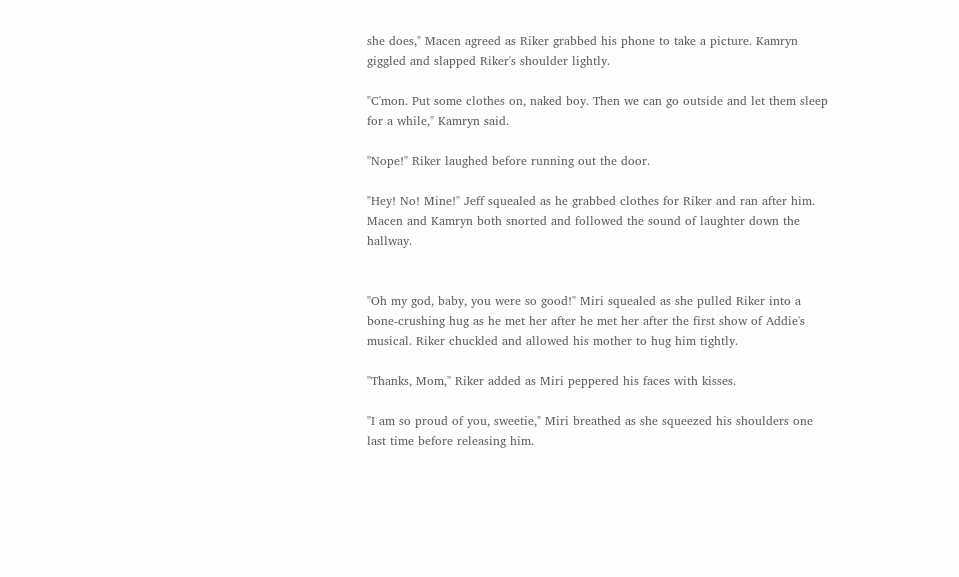she does," Macen agreed as Riker grabbed his phone to take a picture. Kamryn giggled and slapped Riker's shoulder lightly.

"C'mon. Put some clothes on, naked boy. Then we can go outside and let them sleep for a while," Kamryn said.

"Nope!" Riker laughed before running out the door.

"Hey! No! Mine!" Jeff squealed as he grabbed clothes for Riker and ran after him. Macen and Kamryn both snorted and followed the sound of laughter down the hallway.


"Oh my god, baby, you were so good!" Miri squealed as she pulled Riker into a bone-crushing hug as he met her after he met her after the first show of Addie's musical. Riker chuckled and allowed his mother to hug him tightly.

"Thanks, Mom," Riker added as Miri peppered his faces with kisses.

"I am so proud of you, sweetie," Miri breathed as she squeezed his shoulders one last time before releasing him.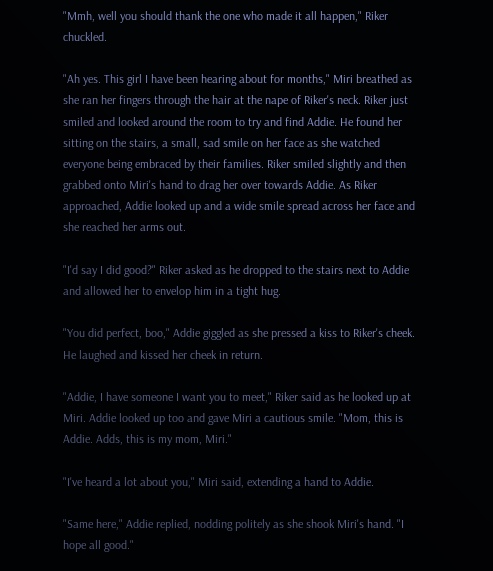"Mmh, well you should thank the one who made it all happen," Riker chuckled.

"Ah yes. This girl I have been hearing about for months," Miri breathed as she ran her fingers through the hair at the nape of Riker's neck. Riker just smiled and looked around the room to try and find Addie. He found her sitting on the stairs, a small, sad smile on her face as she watched everyone being embraced by their families. Riker smiled slightly and then grabbed onto Miri's hand to drag her over towards Addie. As Riker approached, Addie looked up and a wide smile spread across her face and she reached her arms out.

"I'd say I did good?" Riker asked as he dropped to the stairs next to Addie and allowed her to envelop him in a tight hug.

"You did perfect, boo," Addie giggled as she pressed a kiss to Riker's cheek. He laughed and kissed her cheek in return.

"Addie, I have someone I want you to meet," Riker said as he looked up at Miri. Addie looked up too and gave Miri a cautious smile. "Mom, this is Addie. Adds, this is my mom, Miri."

"I've heard a lot about you," Miri said, extending a hand to Addie.

"Same here," Addie replied, nodding politely as she shook Miri's hand. "I hope all good."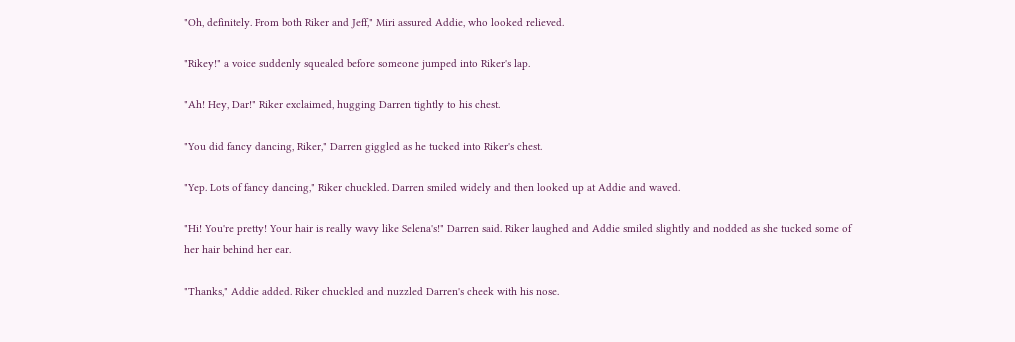"Oh, definitely. From both Riker and Jeff," Miri assured Addie, who looked relieved.

"Rikey!" a voice suddenly squealed before someone jumped into Riker's lap.

"Ah! Hey, Dar!" Riker exclaimed, hugging Darren tightly to his chest.

"You did fancy dancing, Riker," Darren giggled as he tucked into Riker's chest.

"Yep. Lots of fancy dancing," Riker chuckled. Darren smiled widely and then looked up at Addie and waved.

"Hi! You're pretty! Your hair is really wavy like Selena's!" Darren said. Riker laughed and Addie smiled slightly and nodded as she tucked some of her hair behind her ear.

"Thanks," Addie added. Riker chuckled and nuzzled Darren's cheek with his nose.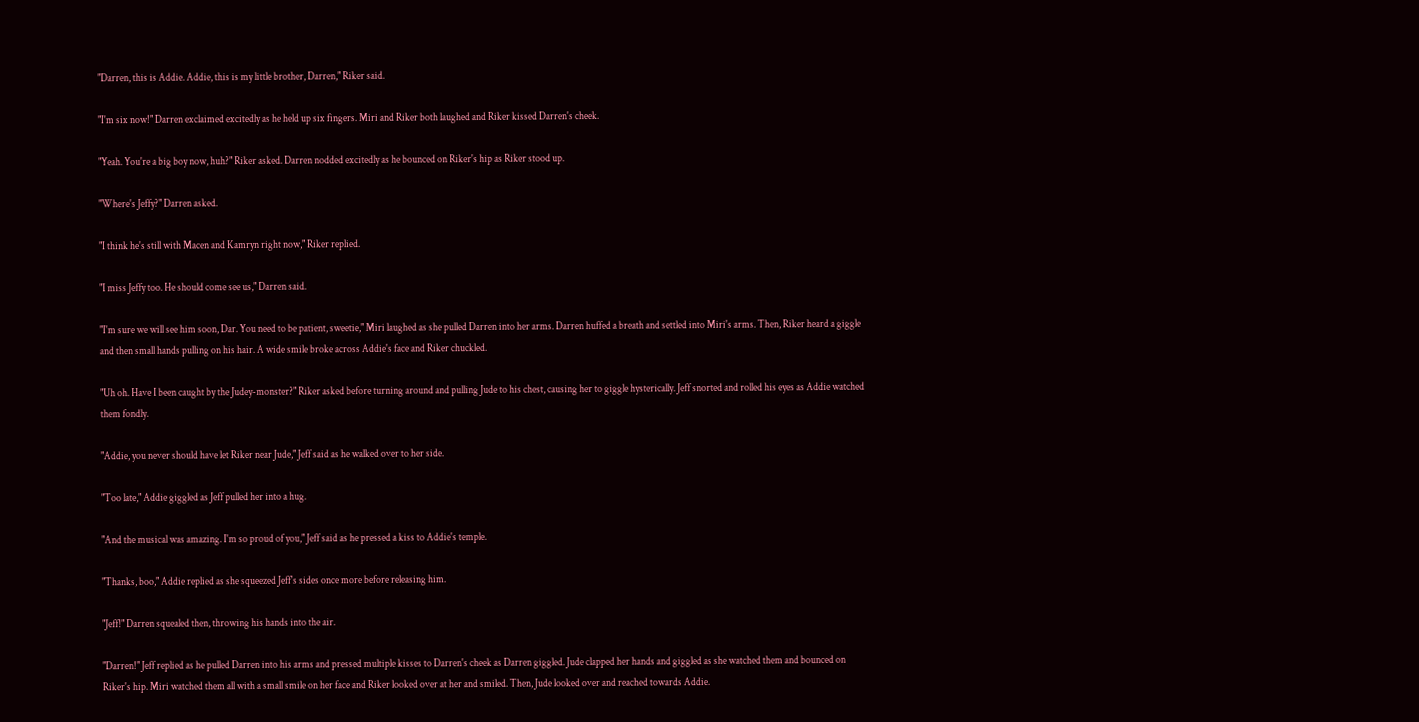"Darren, this is Addie. Addie, this is my little brother, Darren," Riker said.

"I'm six now!" Darren exclaimed excitedly as he held up six fingers. Miri and Riker both laughed and Riker kissed Darren's cheek.

"Yeah. You're a big boy now, huh?" Riker asked. Darren nodded excitedly as he bounced on Riker's hip as Riker stood up.

"Where's Jeffy?" Darren asked.

"I think he's still with Macen and Kamryn right now," Riker replied.

"I miss Jeffy too. He should come see us," Darren said.

"I'm sure we will see him soon, Dar. You need to be patient, sweetie," Miri laughed as she pulled Darren into her arms. Darren huffed a breath and settled into Miri's arms. Then, Riker heard a giggle and then small hands pulling on his hair. A wide smile broke across Addie's face and Riker chuckled.

"Uh oh. Have I been caught by the Judey-monster?" Riker asked before turning around and pulling Jude to his chest, causing her to giggle hysterically. Jeff snorted and rolled his eyes as Addie watched them fondly.

"Addie, you never should have let Riker near Jude," Jeff said as he walked over to her side.

"Too late," Addie giggled as Jeff pulled her into a hug.

"And the musical was amazing. I'm so proud of you," Jeff said as he pressed a kiss to Addie's temple.

"Thanks, boo," Addie replied as she squeezed Jeff's sides once more before releasing him.

"Jeff!" Darren squealed then, throwing his hands into the air.

"Darren!" Jeff replied as he pulled Darren into his arms and pressed multiple kisses to Darren's cheek as Darren giggled. Jude clapped her hands and giggled as she watched them and bounced on Riker's hip. Miri watched them all with a small smile on her face and Riker looked over at her and smiled. Then, Jude looked over and reached towards Addie.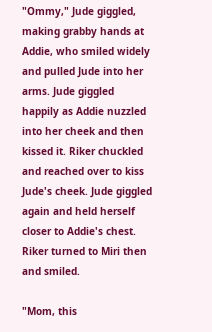"Ommy," Jude giggled, making grabby hands at Addie, who smiled widely and pulled Jude into her arms. Jude giggled happily as Addie nuzzled into her cheek and then kissed it. Riker chuckled and reached over to kiss Jude's cheek. Jude giggled again and held herself closer to Addie's chest. Riker turned to Miri then and smiled.

"Mom, this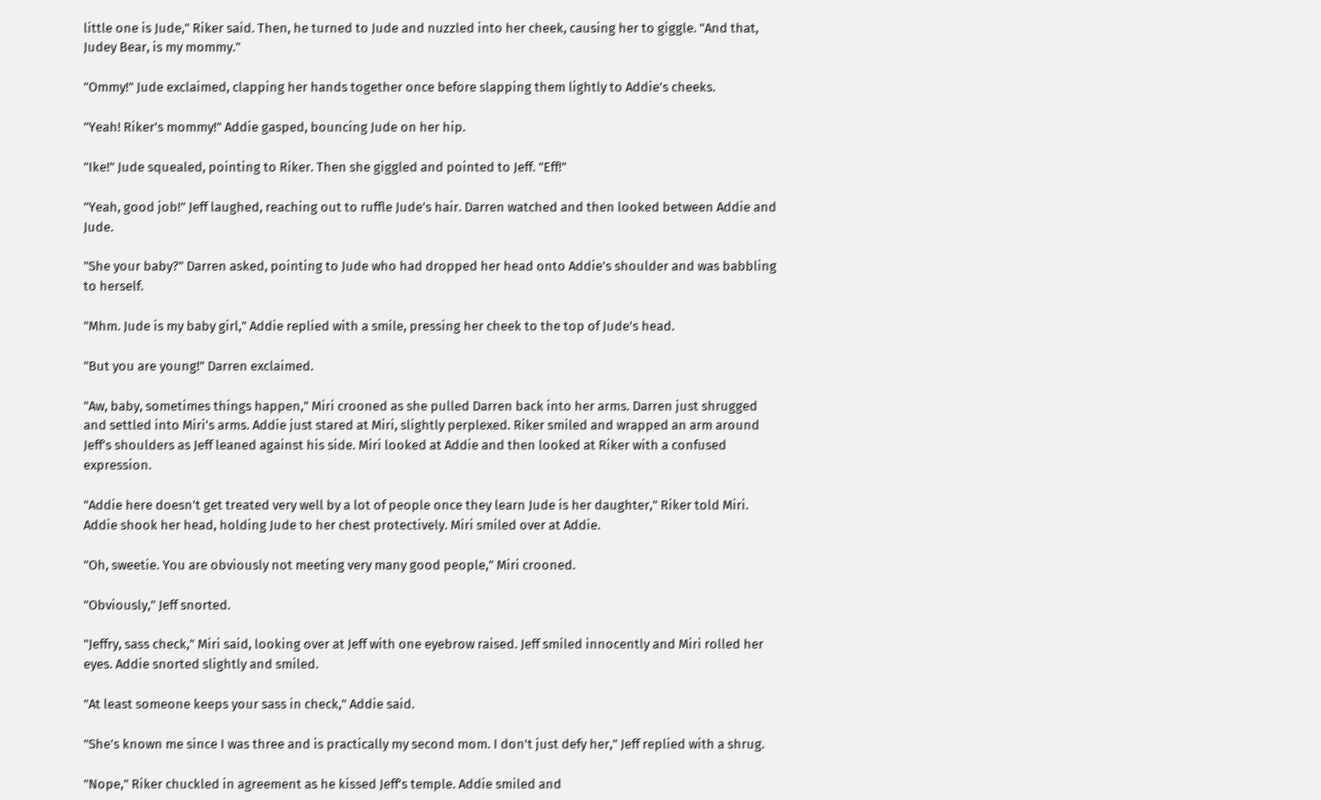little one is Jude," Riker said. Then, he turned to Jude and nuzzled into her cheek, causing her to giggle. "And that, Judey Bear, is my mommy."

"Ommy!" Jude exclaimed, clapping her hands together once before slapping them lightly to Addie's cheeks.

"Yeah! Riker's mommy!" Addie gasped, bouncing Jude on her hip.

"Ike!" Jude squealed, pointing to Riker. Then she giggled and pointed to Jeff. "Eff!"

"Yeah, good job!" Jeff laughed, reaching out to ruffle Jude's hair. Darren watched and then looked between Addie and Jude.

"She your baby?" Darren asked, pointing to Jude who had dropped her head onto Addie's shoulder and was babbling to herself.

"Mhm. Jude is my baby girl," Addie replied with a smile, pressing her cheek to the top of Jude's head.

"But you are young!" Darren exclaimed.

"Aw, baby, sometimes things happen," Miri crooned as she pulled Darren back into her arms. Darren just shrugged and settled into Miri's arms. Addie just stared at Miri, slightly perplexed. Riker smiled and wrapped an arm around Jeff's shoulders as Jeff leaned against his side. Miri looked at Addie and then looked at Riker with a confused expression.

"Addie here doesn't get treated very well by a lot of people once they learn Jude is her daughter," Riker told Miri. Addie shook her head, holding Jude to her chest protectively. Miri smiled over at Addie.

"Oh, sweetie. You are obviously not meeting very many good people," Miri crooned.

"Obviously," Jeff snorted.

"Jeffry, sass check," Miri said, looking over at Jeff with one eyebrow raised. Jeff smiled innocently and Miri rolled her eyes. Addie snorted slightly and smiled.

"At least someone keeps your sass in check," Addie said.

"She's known me since I was three and is practically my second mom. I don't just defy her," Jeff replied with a shrug.

"Nope," Riker chuckled in agreement as he kissed Jeff's temple. Addie smiled and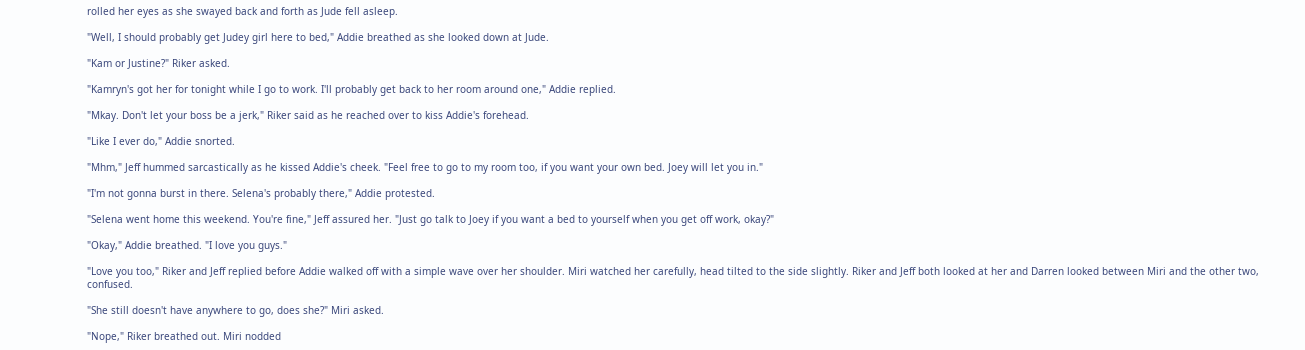rolled her eyes as she swayed back and forth as Jude fell asleep.

"Well, I should probably get Judey girl here to bed," Addie breathed as she looked down at Jude.

"Kam or Justine?" Riker asked.

"Kamryn's got her for tonight while I go to work. I'll probably get back to her room around one," Addie replied.

"Mkay. Don't let your boss be a jerk," Riker said as he reached over to kiss Addie's forehead.

"Like I ever do," Addie snorted.

"Mhm," Jeff hummed sarcastically as he kissed Addie's cheek. "Feel free to go to my room too, if you want your own bed. Joey will let you in."

"I'm not gonna burst in there. Selena's probably there," Addie protested.

"Selena went home this weekend. You're fine," Jeff assured her. "Just go talk to Joey if you want a bed to yourself when you get off work, okay?"

"Okay," Addie breathed. "I love you guys."

"Love you too," Riker and Jeff replied before Addie walked off with a simple wave over her shoulder. Miri watched her carefully, head tilted to the side slightly. Riker and Jeff both looked at her and Darren looked between Miri and the other two, confused.

"She still doesn't have anywhere to go, does she?" Miri asked.

"Nope," Riker breathed out. Miri nodded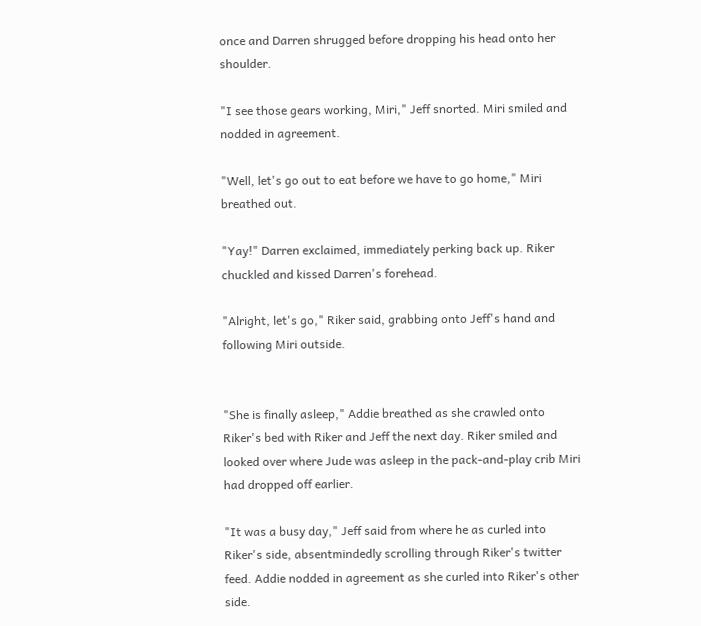once and Darren shrugged before dropping his head onto her shoulder.

"I see those gears working, Miri," Jeff snorted. Miri smiled and nodded in agreement.

"Well, let's go out to eat before we have to go home," Miri breathed out.

"Yay!" Darren exclaimed, immediately perking back up. Riker chuckled and kissed Darren's forehead.

"Alright, let's go," Riker said, grabbing onto Jeff's hand and following Miri outside.


"She is finally asleep," Addie breathed as she crawled onto Riker's bed with Riker and Jeff the next day. Riker smiled and looked over where Jude was asleep in the pack-and-play crib Miri had dropped off earlier.

"It was a busy day," Jeff said from where he as curled into Riker's side, absentmindedly scrolling through Riker's twitter feed. Addie nodded in agreement as she curled into Riker's other side.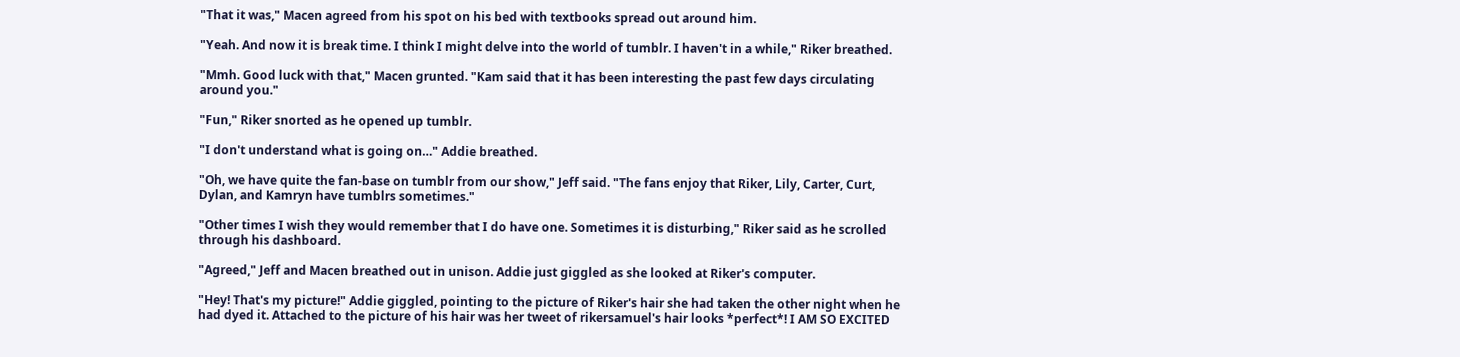"That it was," Macen agreed from his spot on his bed with textbooks spread out around him.

"Yeah. And now it is break time. I think I might delve into the world of tumblr. I haven't in a while," Riker breathed.

"Mmh. Good luck with that," Macen grunted. "Kam said that it has been interesting the past few days circulating around you."

"Fun," Riker snorted as he opened up tumblr.

"I don't understand what is going on…" Addie breathed.

"Oh, we have quite the fan-base on tumblr from our show," Jeff said. "The fans enjoy that Riker, Lily, Carter, Curt, Dylan, and Kamryn have tumblrs sometimes."

"Other times I wish they would remember that I do have one. Sometimes it is disturbing," Riker said as he scrolled through his dashboard.

"Agreed," Jeff and Macen breathed out in unison. Addie just giggled as she looked at Riker's computer.

"Hey! That's my picture!" Addie giggled, pointing to the picture of Riker's hair she had taken the other night when he had dyed it. Attached to the picture of his hair was her tweet of rikersamuel's hair looks *perfect*! I AM SO EXCITED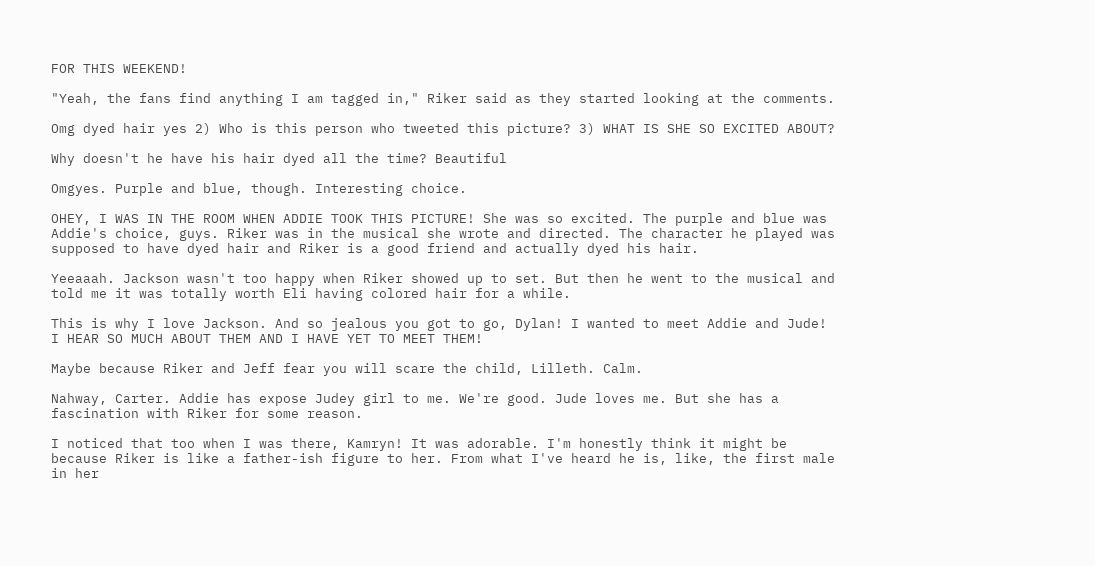FOR THIS WEEKEND!

"Yeah, the fans find anything I am tagged in," Riker said as they started looking at the comments.

Omg dyed hair yes 2) Who is this person who tweeted this picture? 3) WHAT IS SHE SO EXCITED ABOUT?

Why doesn't he have his hair dyed all the time? Beautiful

Omgyes. Purple and blue, though. Interesting choice.

OHEY, I WAS IN THE ROOM WHEN ADDIE TOOK THIS PICTURE! She was so excited. The purple and blue was Addie's choice, guys. Riker was in the musical she wrote and directed. The character he played was supposed to have dyed hair and Riker is a good friend and actually dyed his hair.

Yeeaaah. Jackson wasn't too happy when Riker showed up to set. But then he went to the musical and told me it was totally worth Eli having colored hair for a while.

This is why I love Jackson. And so jealous you got to go, Dylan! I wanted to meet Addie and Jude! I HEAR SO MUCH ABOUT THEM AND I HAVE YET TO MEET THEM!

Maybe because Riker and Jeff fear you will scare the child, Lilleth. Calm.

Nahway, Carter. Addie has expose Judey girl to me. We're good. Jude loves me. But she has a fascination with Riker for some reason.

I noticed that too when I was there, Kamryn! It was adorable. I'm honestly think it might be because Riker is like a father-ish figure to her. From what I've heard he is, like, the first male in her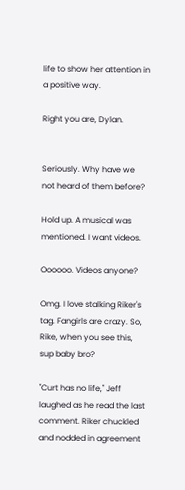life to show her attention in a positive way.

Right you are, Dylan.


Seriously. Why have we not heard of them before?

Hold up. A musical was mentioned. I want videos.

Oooooo. Videos anyone?

Omg. I love stalking Riker's tag. Fangirls are crazy. So, Rike, when you see this, sup baby bro?

"Curt has no life," Jeff laughed as he read the last comment. Riker chuckled and nodded in agreement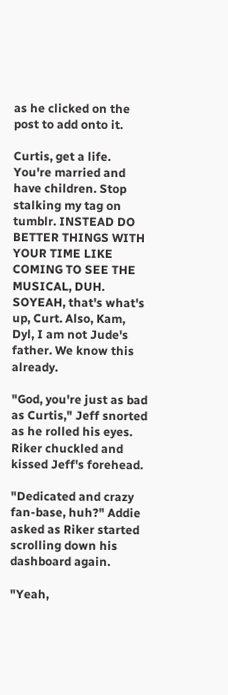as he clicked on the post to add onto it.

Curtis, get a life. You're married and have children. Stop stalking my tag on tumblr. INSTEAD DO BETTER THINGS WITH YOUR TIME LIKE COMING TO SEE THE MUSICAL, DUH. SOYEAH, that's what's up, Curt. Also, Kam, Dyl, I am not Jude's father. We know this already.

"God, you're just as bad as Curtis," Jeff snorted as he rolled his eyes. Riker chuckled and kissed Jeff's forehead.

"Dedicated and crazy fan-base, huh?" Addie asked as Riker started scrolling down his dashboard again.

"Yeah,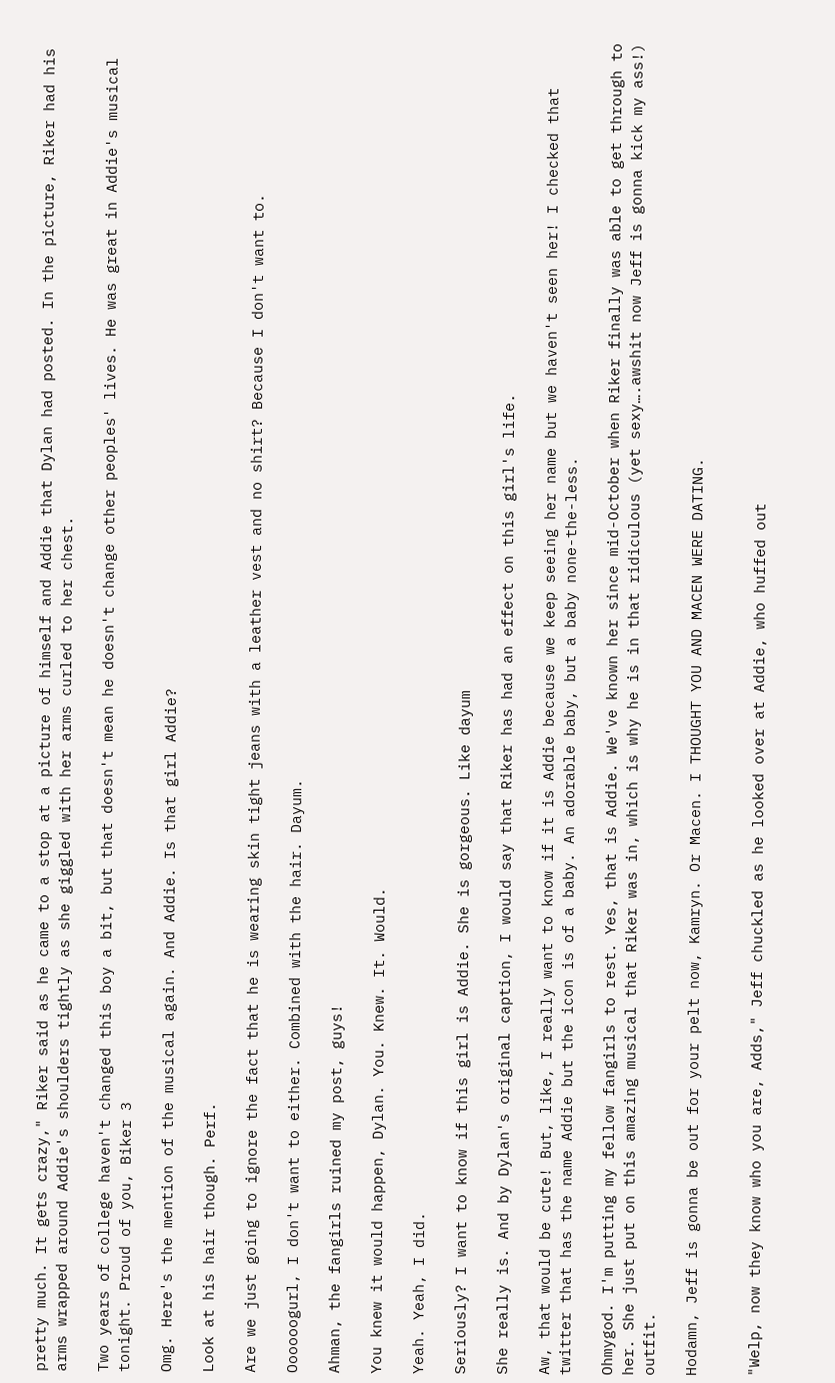pretty much. It gets crazy," Riker said as he came to a stop at a picture of himself and Addie that Dylan had posted. In the picture, Riker had his arms wrapped around Addie's shoulders tightly as she giggled with her arms curled to her chest.

Two years of college haven't changed this boy a bit, but that doesn't mean he doesn't change other peoples' lives. He was great in Addie's musical tonight. Proud of you, Biker 3

Omg. Here's the mention of the musical again. And Addie. Is that girl Addie?

Look at his hair though. Perf.

Are we just going to ignore the fact that he is wearing skin tight jeans with a leather vest and no shirt? Because I don't want to.

Oooooogurl, I don't want to either. Combined with the hair. Dayum.

Ahman, the fangirls ruined my post, guys!

You knew it would happen, Dylan. You. Knew. It. Would.

Yeah. Yeah, I did.

Seriously? I want to know if this girl is Addie. She is gorgeous. Like dayum

She really is. And by Dylan's original caption, I would say that Riker has had an effect on this girl's life.

Aw, that would be cute! But, like, I really want to know if it is Addie because we keep seeing her name but we haven't seen her! I checked that twitter that has the name Addie but the icon is of a baby. An adorable baby, but a baby none-the-less.

Ohmygod. I'm putting my fellow fangirls to rest. Yes, that is Addie. We've known her since mid-October when Riker finally was able to get through to her. She just put on this amazing musical that Riker was in, which is why he is in that ridiculous (yet sexy….awshit now Jeff is gonna kick my ass!) outfit.

Hodamn, Jeff is gonna be out for your pelt now, Kamryn. Or Macen. I THOUGHT YOU AND MACEN WERE DATING.


"Welp, now they know who you are, Adds," Jeff chuckled as he looked over at Addie, who huffed out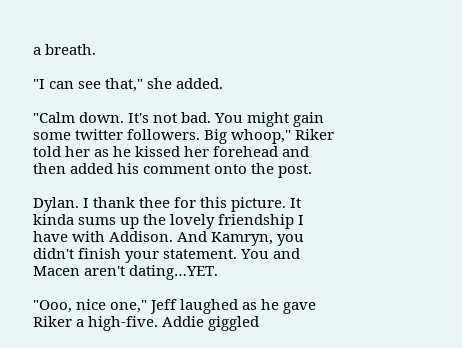a breath.

"I can see that," she added.

"Calm down. It's not bad. You might gain some twitter followers. Big whoop," Riker told her as he kissed her forehead and then added his comment onto the post.

Dylan. I thank thee for this picture. It kinda sums up the lovely friendship I have with Addison. And Kamryn, you didn't finish your statement. You and Macen aren't dating…YET.

"Ooo, nice one," Jeff laughed as he gave Riker a high-five. Addie giggled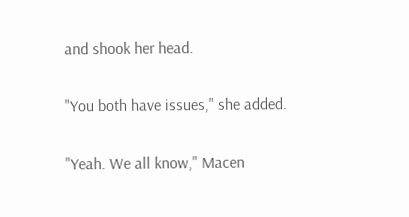and shook her head.

"You both have issues," she added.

"Yeah. We all know," Macen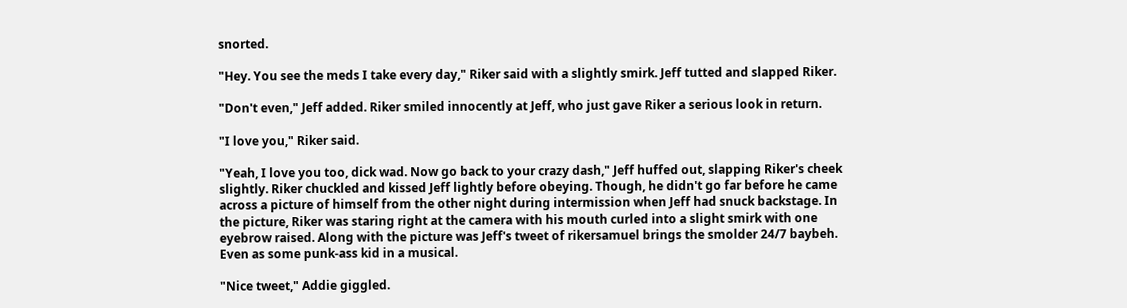snorted.

"Hey. You see the meds I take every day," Riker said with a slightly smirk. Jeff tutted and slapped Riker.

"Don't even," Jeff added. Riker smiled innocently at Jeff, who just gave Riker a serious look in return.

"I love you," Riker said.

"Yeah, I love you too, dick wad. Now go back to your crazy dash," Jeff huffed out, slapping Riker's cheek slightly. Riker chuckled and kissed Jeff lightly before obeying. Though, he didn't go far before he came across a picture of himself from the other night during intermission when Jeff had snuck backstage. In the picture, Riker was staring right at the camera with his mouth curled into a slight smirk with one eyebrow raised. Along with the picture was Jeff's tweet of rikersamuel brings the smolder 24/7 baybeh. Even as some punk-ass kid in a musical.

"Nice tweet," Addie giggled.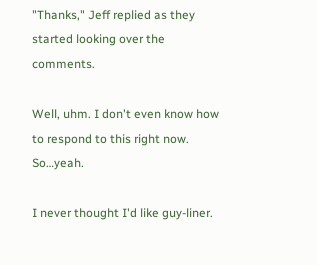"Thanks," Jeff replied as they started looking over the comments.

Well, uhm. I don't even know how to respond to this right now. So…yeah.

I never thought I'd like guy-liner.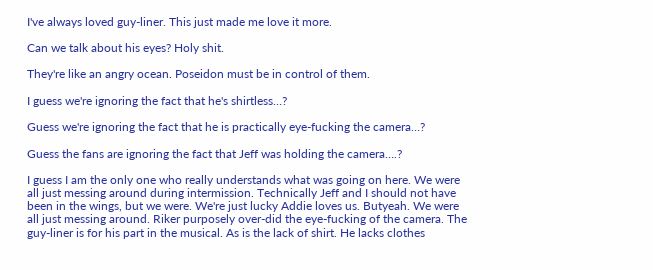I've always loved guy-liner. This just made me love it more.

Can we talk about his eyes? Holy shit.

They're like an angry ocean. Poseidon must be in control of them.

I guess we're ignoring the fact that he's shirtless…?

Guess we're ignoring the fact that he is practically eye-fucking the camera…?

Guess the fans are ignoring the fact that Jeff was holding the camera….?

I guess I am the only one who really understands what was going on here. We were all just messing around during intermission. Technically Jeff and I should not have been in the wings, but we were. We're just lucky Addie loves us. Butyeah. We were all just messing around. Riker purposely over-did the eye-fucking of the camera. The guy-liner is for his part in the musical. As is the lack of shirt. He lacks clothes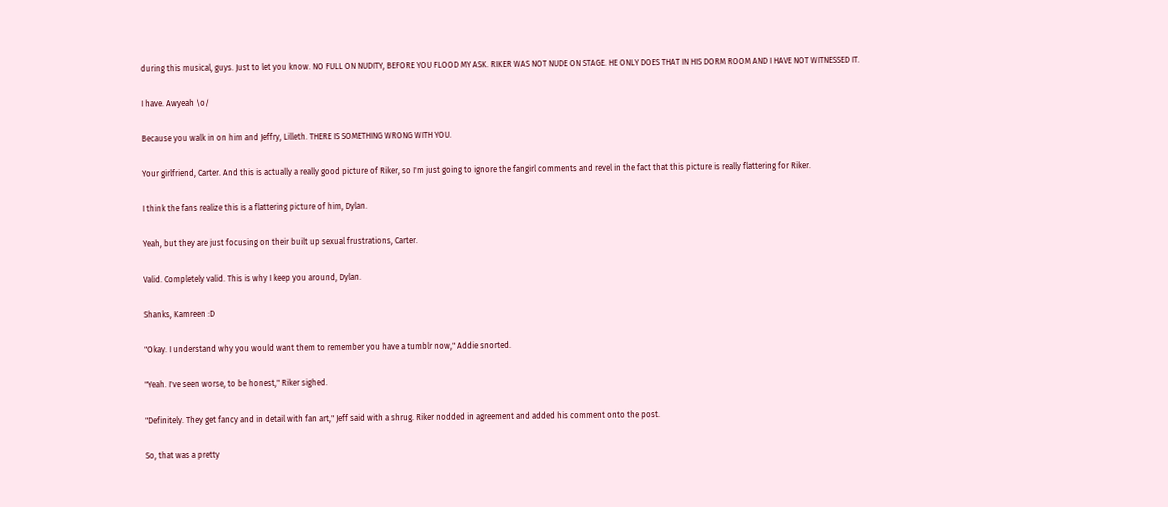during this musical, guys. Just to let you know. NO FULL ON NUDITY, BEFORE YOU FLOOD MY ASK. RIKER WAS NOT NUDE ON STAGE. HE ONLY DOES THAT IN HIS DORM ROOM AND I HAVE NOT WITNESSED IT.

I have. Awyeah \o/

Because you walk in on him and Jeffry, Lilleth. THERE IS SOMETHING WRONG WITH YOU.

Your girlfriend, Carter. And this is actually a really good picture of Riker, so I'm just going to ignore the fangirl comments and revel in the fact that this picture is really flattering for Riker.

I think the fans realize this is a flattering picture of him, Dylan.

Yeah, but they are just focusing on their built up sexual frustrations, Carter.

Valid. Completely valid. This is why I keep you around, Dylan.

Shanks, Kamreen :D

"Okay. I understand why you would want them to remember you have a tumblr now," Addie snorted.

"Yeah. I've seen worse, to be honest," Riker sighed.

"Definitely. They get fancy and in detail with fan art," Jeff said with a shrug. Riker nodded in agreement and added his comment onto the post.

So, that was a pretty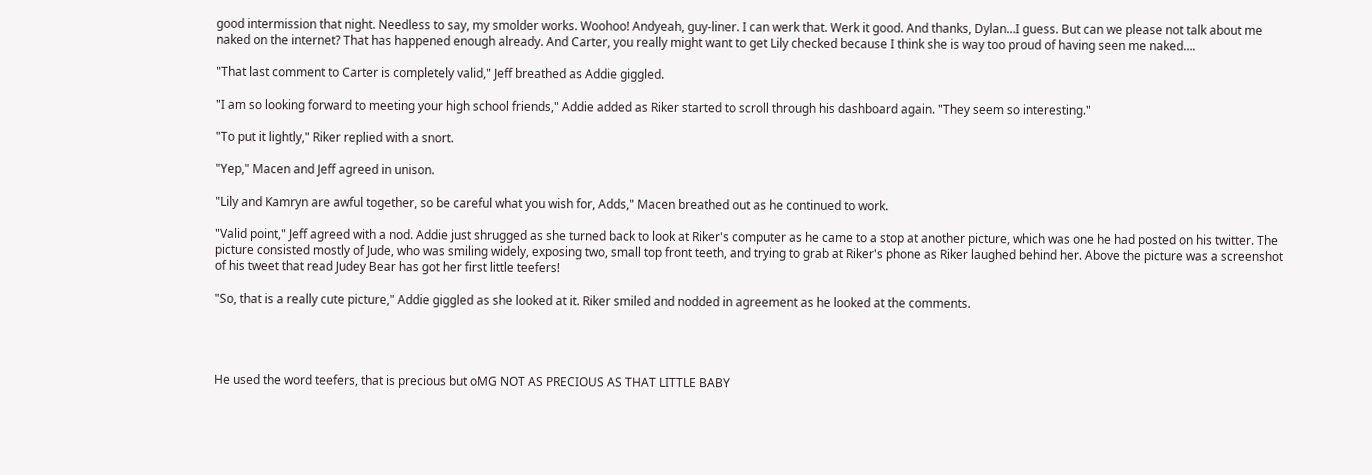good intermission that night. Needless to say, my smolder works. Woohoo! Andyeah, guy-liner. I can werk that. Werk it good. And thanks, Dylan…I guess. But can we please not talk about me naked on the internet? That has happened enough already. And Carter, you really might want to get Lily checked because I think she is way too proud of having seen me naked….

"That last comment to Carter is completely valid," Jeff breathed as Addie giggled.

"I am so looking forward to meeting your high school friends," Addie added as Riker started to scroll through his dashboard again. "They seem so interesting."

"To put it lightly," Riker replied with a snort.

"Yep," Macen and Jeff agreed in unison.

"Lily and Kamryn are awful together, so be careful what you wish for, Adds," Macen breathed out as he continued to work.

"Valid point," Jeff agreed with a nod. Addie just shrugged as she turned back to look at Riker's computer as he came to a stop at another picture, which was one he had posted on his twitter. The picture consisted mostly of Jude, who was smiling widely, exposing two, small top front teeth, and trying to grab at Riker's phone as Riker laughed behind her. Above the picture was a screenshot of his tweet that read Judey Bear has got her first little teefers!

"So, that is a really cute picture," Addie giggled as she looked at it. Riker smiled and nodded in agreement as he looked at the comments.




He used the word teefers, that is precious but oMG NOT AS PRECIOUS AS THAT LITTLE BABY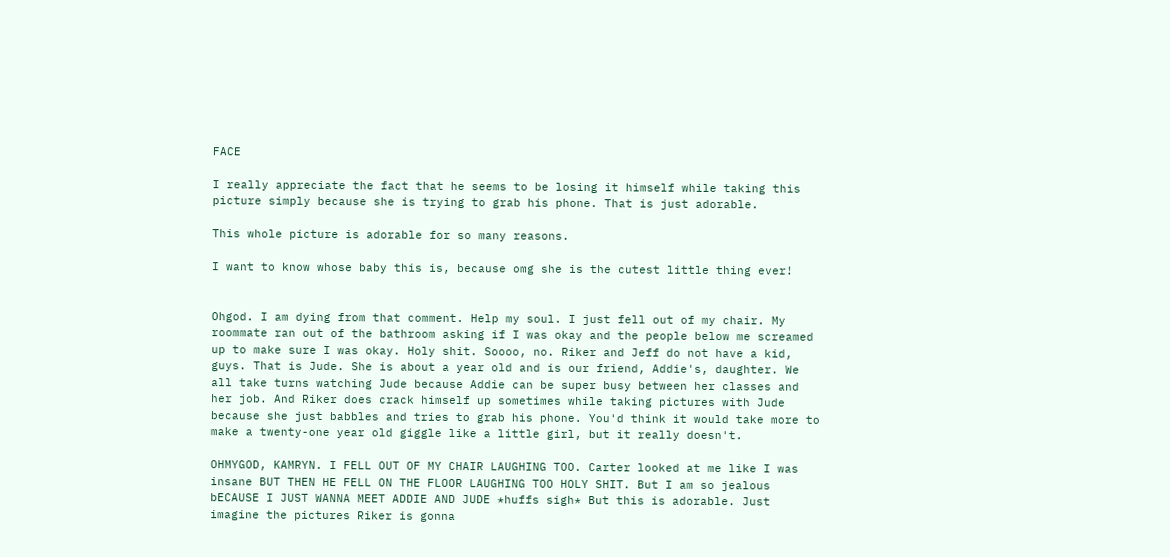FACE

I really appreciate the fact that he seems to be losing it himself while taking this picture simply because she is trying to grab his phone. That is just adorable.

This whole picture is adorable for so many reasons.

I want to know whose baby this is, because omg she is the cutest little thing ever!


Ohgod. I am dying from that comment. Help my soul. I just fell out of my chair. My roommate ran out of the bathroom asking if I was okay and the people below me screamed up to make sure I was okay. Holy shit. Soooo, no. Riker and Jeff do not have a kid, guys. That is Jude. She is about a year old and is our friend, Addie's, daughter. We all take turns watching Jude because Addie can be super busy between her classes and her job. And Riker does crack himself up sometimes while taking pictures with Jude because she just babbles and tries to grab his phone. You'd think it would take more to make a twenty-one year old giggle like a little girl, but it really doesn't.

OHMYGOD, KAMRYN. I FELL OUT OF MY CHAIR LAUGHING TOO. Carter looked at me like I was insane BUT THEN HE FELL ON THE FLOOR LAUGHING TOO HOLY SHIT. But I am so jealous bECAUSE I JUST WANNA MEET ADDIE AND JUDE *huffs sigh* But this is adorable. Just imagine the pictures Riker is gonna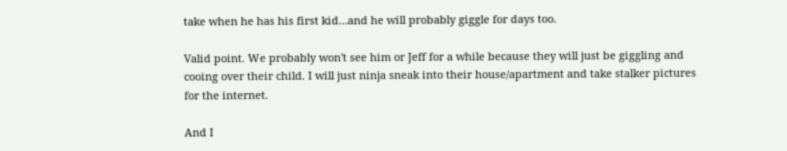take when he has his first kid…and he will probably giggle for days too.

Valid point. We probably won't see him or Jeff for a while because they will just be giggling and cooing over their child. I will just ninja sneak into their house/apartment and take stalker pictures for the internet.

And I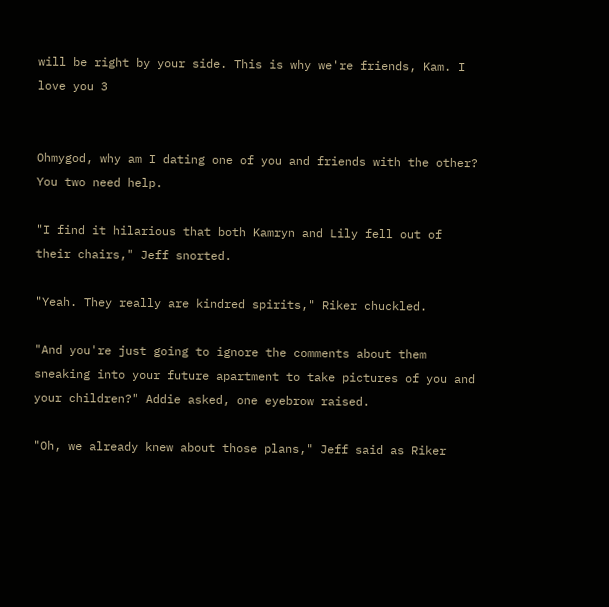will be right by your side. This is why we're friends, Kam. I love you 3


Ohmygod, why am I dating one of you and friends with the other? You two need help.

"I find it hilarious that both Kamryn and Lily fell out of their chairs," Jeff snorted.

"Yeah. They really are kindred spirits," Riker chuckled.

"And you're just going to ignore the comments about them sneaking into your future apartment to take pictures of you and your children?" Addie asked, one eyebrow raised.

"Oh, we already knew about those plans," Jeff said as Riker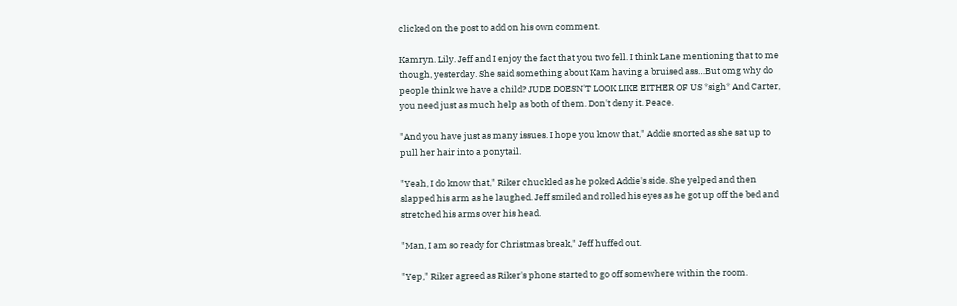clicked on the post to add on his own comment.

Kamryn. Lily. Jeff and I enjoy the fact that you two fell. I think Lane mentioning that to me though, yesterday. She said something about Kam having a bruised ass…But omg why do people think we have a child? JUDE DOESN'T LOOK LIKE EITHER OF US *sigh* And Carter, you need just as much help as both of them. Don't deny it. Peace.

"And you have just as many issues. I hope you know that," Addie snorted as she sat up to pull her hair into a ponytail.

"Yeah, I do know that," Riker chuckled as he poked Addie's side. She yelped and then slapped his arm as he laughed. Jeff smiled and rolled his eyes as he got up off the bed and stretched his arms over his head.

"Man, I am so ready for Christmas break," Jeff huffed out.

"Yep," Riker agreed as Riker's phone started to go off somewhere within the room.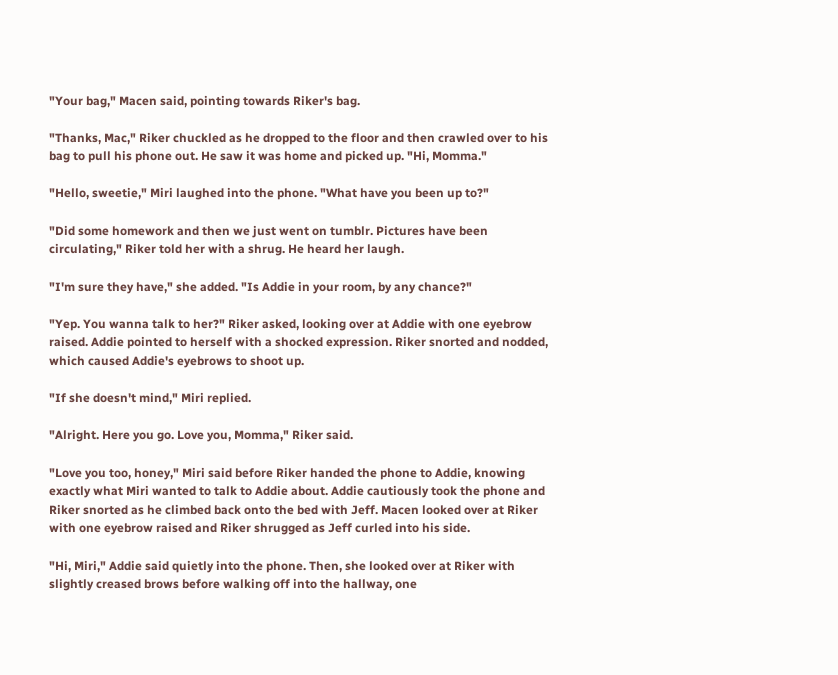"Your bag," Macen said, pointing towards Riker's bag.

"Thanks, Mac," Riker chuckled as he dropped to the floor and then crawled over to his bag to pull his phone out. He saw it was home and picked up. "Hi, Momma."

"Hello, sweetie," Miri laughed into the phone. "What have you been up to?"

"Did some homework and then we just went on tumblr. Pictures have been circulating," Riker told her with a shrug. He heard her laugh.

"I'm sure they have," she added. "Is Addie in your room, by any chance?"

"Yep. You wanna talk to her?" Riker asked, looking over at Addie with one eyebrow raised. Addie pointed to herself with a shocked expression. Riker snorted and nodded, which caused Addie's eyebrows to shoot up.

"If she doesn't mind," Miri replied.

"Alright. Here you go. Love you, Momma," Riker said.

"Love you too, honey," Miri said before Riker handed the phone to Addie, knowing exactly what Miri wanted to talk to Addie about. Addie cautiously took the phone and Riker snorted as he climbed back onto the bed with Jeff. Macen looked over at Riker with one eyebrow raised and Riker shrugged as Jeff curled into his side.

"Hi, Miri," Addie said quietly into the phone. Then, she looked over at Riker with slightly creased brows before walking off into the hallway, one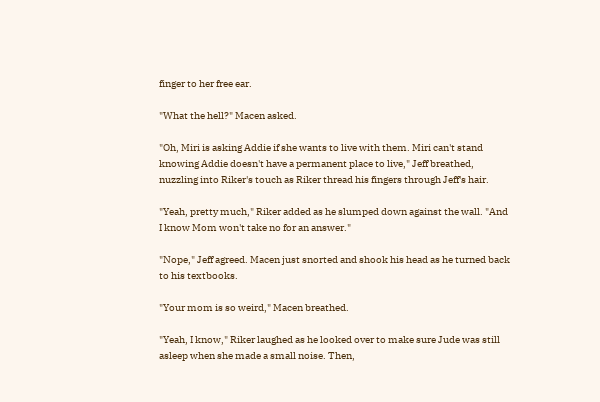finger to her free ear.

"What the hell?" Macen asked.

"Oh, Miri is asking Addie if she wants to live with them. Miri can't stand knowing Addie doesn't have a permanent place to live," Jeff breathed, nuzzling into Riker's touch as Riker thread his fingers through Jeff's hair.

"Yeah, pretty much," Riker added as he slumped down against the wall. "And I know Mom won't take no for an answer."

"Nope," Jeff agreed. Macen just snorted and shook his head as he turned back to his textbooks.

"Your mom is so weird," Macen breathed.

"Yeah, I know," Riker laughed as he looked over to make sure Jude was still asleep when she made a small noise. Then,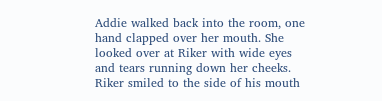Addie walked back into the room, one hand clapped over her mouth. She looked over at Riker with wide eyes and tears running down her cheeks. Riker smiled to the side of his mouth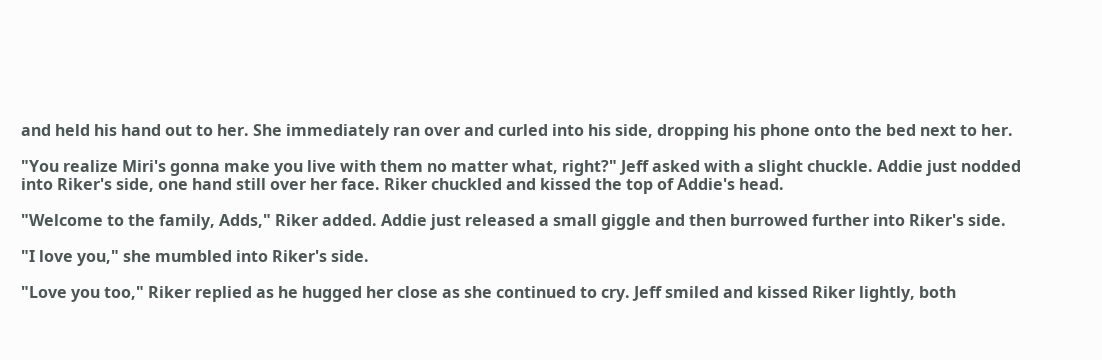and held his hand out to her. She immediately ran over and curled into his side, dropping his phone onto the bed next to her.

"You realize Miri's gonna make you live with them no matter what, right?" Jeff asked with a slight chuckle. Addie just nodded into Riker's side, one hand still over her face. Riker chuckled and kissed the top of Addie's head.

"Welcome to the family, Adds," Riker added. Addie just released a small giggle and then burrowed further into Riker's side.

"I love you," she mumbled into Riker's side.

"Love you too," Riker replied as he hugged her close as she continued to cry. Jeff smiled and kissed Riker lightly, both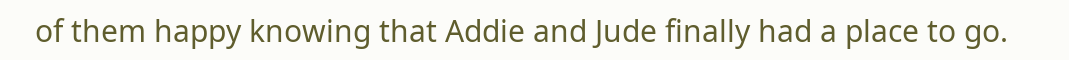of them happy knowing that Addie and Jude finally had a place to go.